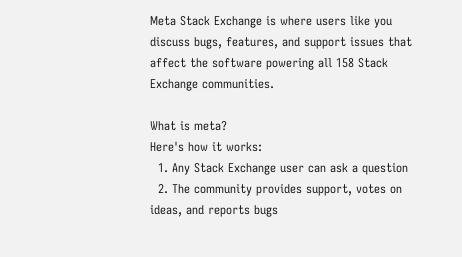Meta Stack Exchange is where users like you discuss bugs, features, and support issues that affect the software powering all 158 Stack Exchange communities.

What is meta?
Here's how it works:
  1. Any Stack Exchange user can ask a question
  2. The community provides support, votes on ideas, and reports bugs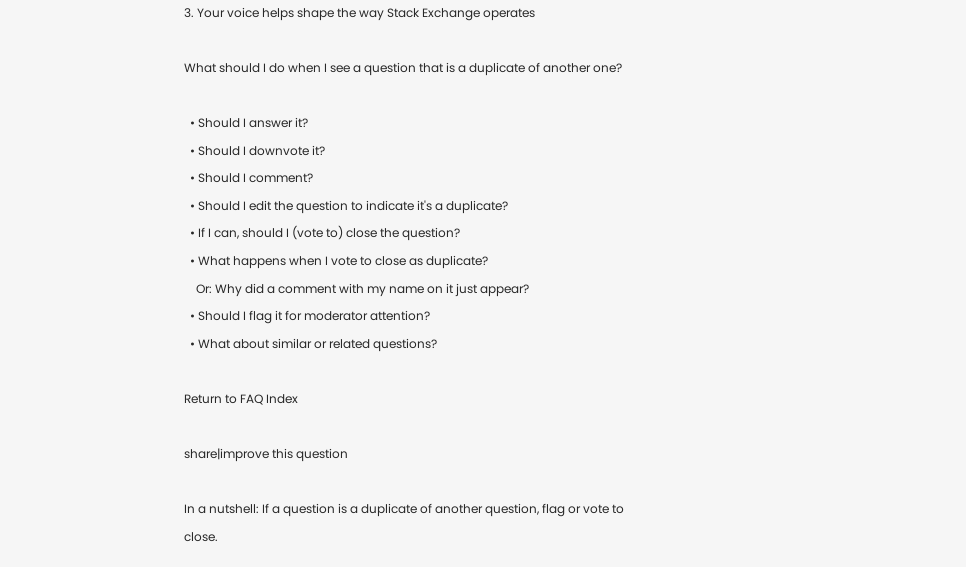3. Your voice helps shape the way Stack Exchange operates

What should I do when I see a question that is a duplicate of another one?

  • Should I answer it?
  • Should I downvote it?
  • Should I comment?
  • Should I edit the question to indicate it's a duplicate?
  • If I can, should I (vote to) close the question?
  • What happens when I vote to close as duplicate?
    Or: Why did a comment with my name on it just appear?
  • Should I flag it for moderator attention?
  • What about similar or related questions?

Return to FAQ Index

share|improve this question

In a nutshell: If a question is a duplicate of another question, flag or vote to close.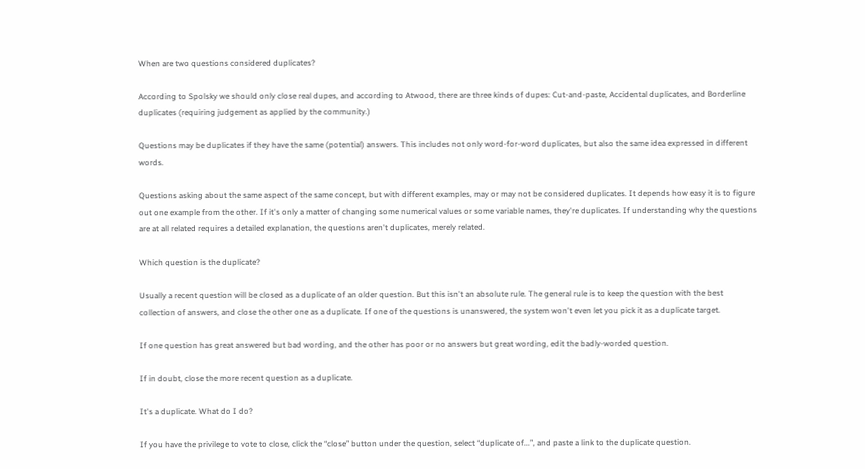When are two questions considered duplicates?

According to Spolsky we should only close real dupes, and according to Atwood, there are three kinds of dupes: Cut-and-paste, Accidental duplicates, and Borderline duplicates (requiring judgement as applied by the community.)

Questions may be duplicates if they have the same (potential) answers. This includes not only word-for-word duplicates, but also the same idea expressed in different words.

Questions asking about the same aspect of the same concept, but with different examples, may or may not be considered duplicates. It depends how easy it is to figure out one example from the other. If it's only a matter of changing some numerical values or some variable names, they're duplicates. If understanding why the questions are at all related requires a detailed explanation, the questions aren't duplicates, merely related.

Which question is the duplicate?

Usually a recent question will be closed as a duplicate of an older question. But this isn't an absolute rule. The general rule is to keep the question with the best collection of answers, and close the other one as a duplicate. If one of the questions is unanswered, the system won't even let you pick it as a duplicate target.

If one question has great answered but bad wording, and the other has poor or no answers but great wording, edit the badly-worded question.

If in doubt, close the more recent question as a duplicate.

It's a duplicate. What do I do?

If you have the privilege to vote to close, click the “close” button under the question, select “duplicate of...”, and paste a link to the duplicate question.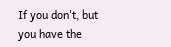If you don't, but you have the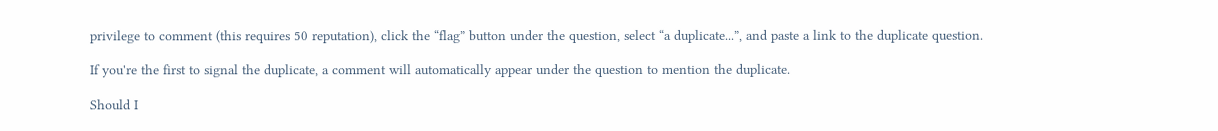privilege to comment (this requires 50 reputation), click the “flag” button under the question, select “a duplicate...”, and paste a link to the duplicate question.

If you're the first to signal the duplicate, a comment will automatically appear under the question to mention the duplicate.

Should I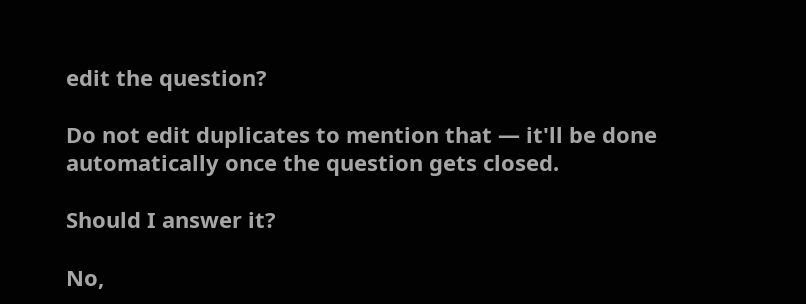edit the question?

Do not edit duplicates to mention that — it'll be done automatically once the question gets closed.

Should I answer it?

No,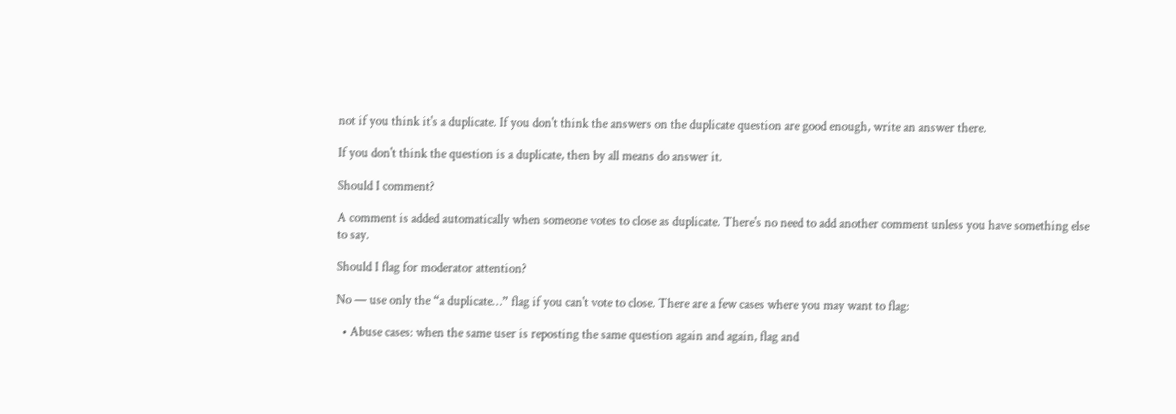not if you think it's a duplicate. If you don't think the answers on the duplicate question are good enough, write an answer there.

If you don't think the question is a duplicate, then by all means do answer it.

Should I comment?

A comment is added automatically when someone votes to close as duplicate. There's no need to add another comment unless you have something else to say.

Should I flag for moderator attention?

No — use only the “a duplicate…” flag if you can't vote to close. There are a few cases where you may want to flag:

  • Abuse cases: when the same user is reposting the same question again and again, flag and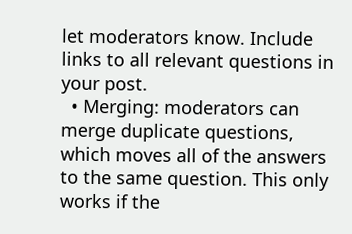let moderators know. Include links to all relevant questions in your post.
  • Merging: moderators can merge duplicate questions, which moves all of the answers to the same question. This only works if the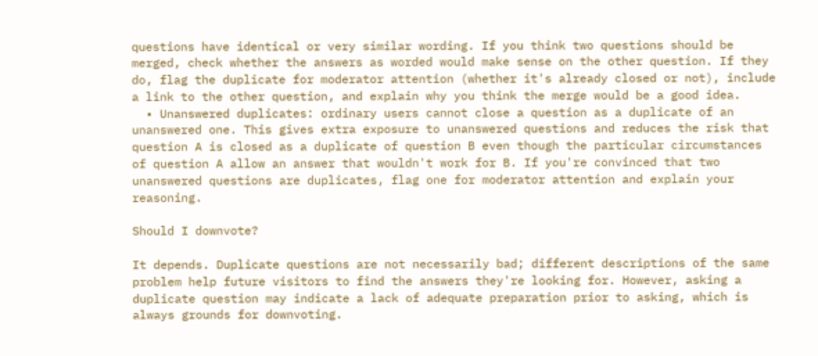questions have identical or very similar wording. If you think two questions should be merged, check whether the answers as worded would make sense on the other question. If they do, flag the duplicate for moderator attention (whether it's already closed or not), include a link to the other question, and explain why you think the merge would be a good idea.
  • Unanswered duplicates: ordinary users cannot close a question as a duplicate of an unanswered one. This gives extra exposure to unanswered questions and reduces the risk that question A is closed as a duplicate of question B even though the particular circumstances of question A allow an answer that wouldn't work for B. If you're convinced that two unanswered questions are duplicates, flag one for moderator attention and explain your reasoning.

Should I downvote?

It depends. Duplicate questions are not necessarily bad; different descriptions of the same problem help future visitors to find the answers they're looking for. However, asking a duplicate question may indicate a lack of adequate preparation prior to asking, which is always grounds for downvoting.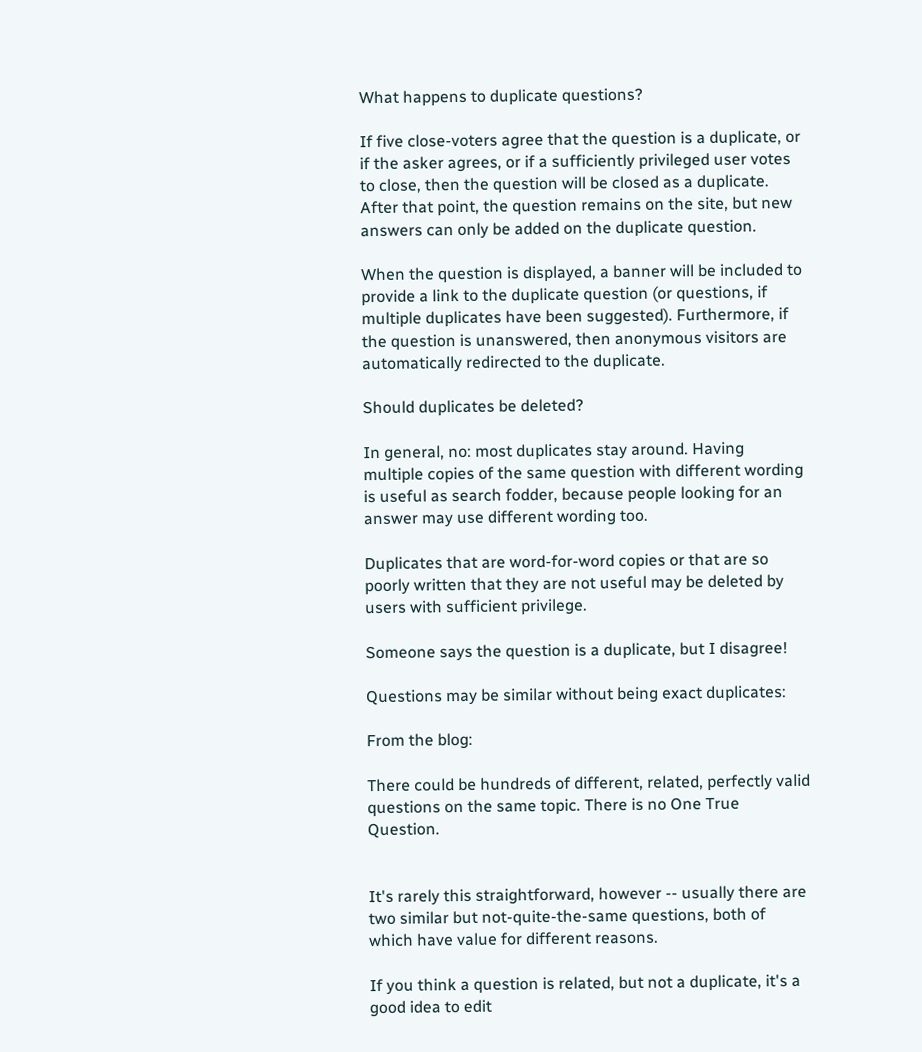What happens to duplicate questions?

If five close-voters agree that the question is a duplicate, or if the asker agrees, or if a sufficiently privileged user votes to close, then the question will be closed as a duplicate. After that point, the question remains on the site, but new answers can only be added on the duplicate question.

When the question is displayed, a banner will be included to provide a link to the duplicate question (or questions, if multiple duplicates have been suggested). Furthermore, if the question is unanswered, then anonymous visitors are automatically redirected to the duplicate.

Should duplicates be deleted?

In general, no: most duplicates stay around. Having multiple copies of the same question with different wording is useful as search fodder, because people looking for an answer may use different wording too.

Duplicates that are word-for-word copies or that are so poorly written that they are not useful may be deleted by users with sufficient privilege.

Someone says the question is a duplicate, but I disagree!

Questions may be similar without being exact duplicates:

From the blog:

There could be hundreds of different, related, perfectly valid questions on the same topic. There is no One True Question.


It's rarely this straightforward, however -- usually there are two similar but not-quite-the-same questions, both of which have value for different reasons.

If you think a question is related, but not a duplicate, it's a good idea to edit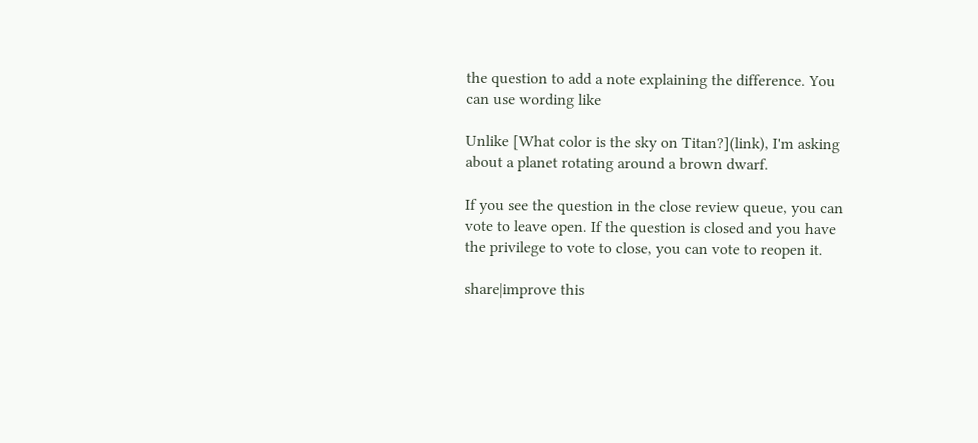the question to add a note explaining the difference. You can use wording like

Unlike [What color is the sky on Titan?](link), I'm asking about a planet rotating around a brown dwarf.

If you see the question in the close review queue, you can vote to leave open. If the question is closed and you have the privilege to vote to close, you can vote to reopen it.

share|improve this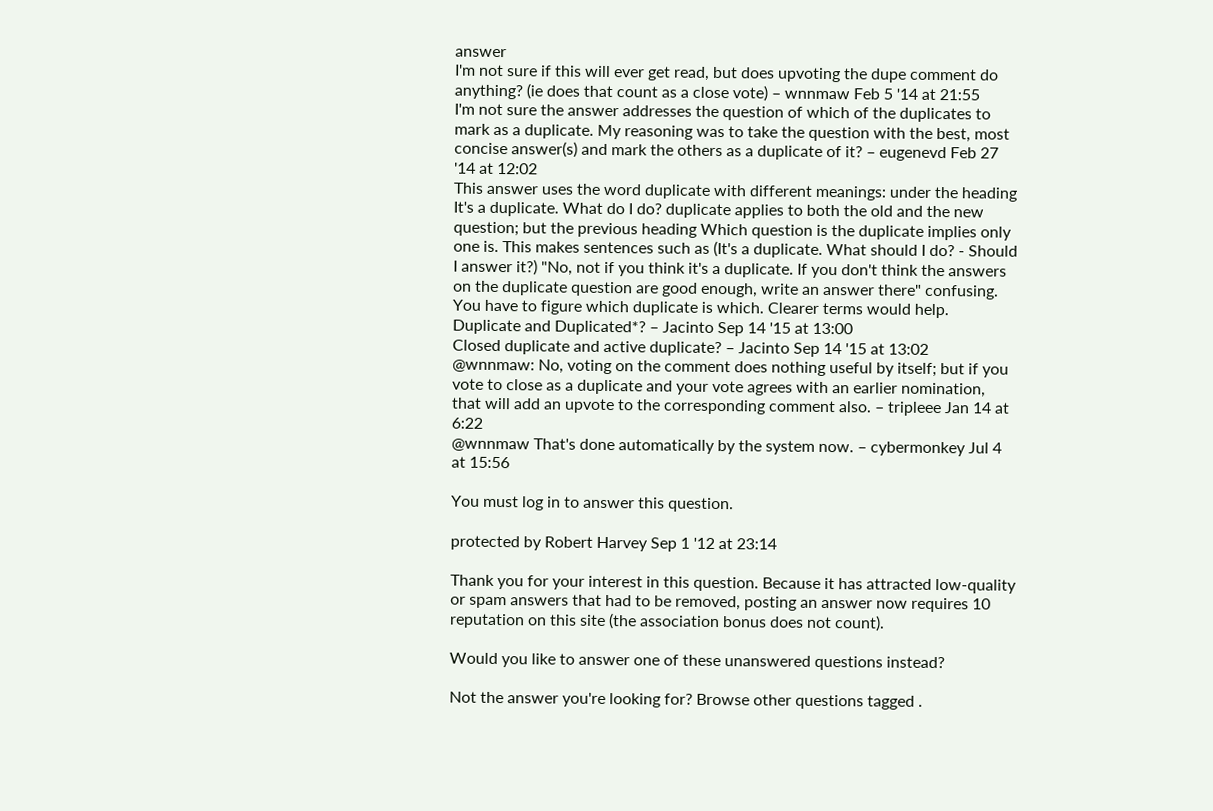answer
I'm not sure if this will ever get read, but does upvoting the dupe comment do anything? (ie does that count as a close vote) – wnnmaw Feb 5 '14 at 21:55
I'm not sure the answer addresses the question of which of the duplicates to mark as a duplicate. My reasoning was to take the question with the best, most concise answer(s) and mark the others as a duplicate of it? – eugenevd Feb 27 '14 at 12:02
This answer uses the word duplicate with different meanings: under the heading It's a duplicate. What do I do? duplicate applies to both the old and the new question; but the previous heading Which question is the duplicate implies only one is. This makes sentences such as (It's a duplicate. What should I do? - Should I answer it?) "No, not if you think it's a duplicate. If you don't think the answers on the duplicate question are good enough, write an answer there" confusing. You have to figure which duplicate is which. Clearer terms would help. Duplicate and Duplicated*? – Jacinto Sep 14 '15 at 13:00
Closed duplicate and active duplicate? – Jacinto Sep 14 '15 at 13:02
@wnnmaw: No, voting on the comment does nothing useful by itself; but if you vote to close as a duplicate and your vote agrees with an earlier nomination, that will add an upvote to the corresponding comment also. – tripleee Jan 14 at 6:22
@wnnmaw That's done automatically by the system now. – cybermonkey Jul 4 at 15:56

You must log in to answer this question.

protected by Robert Harvey Sep 1 '12 at 23:14

Thank you for your interest in this question. Because it has attracted low-quality or spam answers that had to be removed, posting an answer now requires 10 reputation on this site (the association bonus does not count).

Would you like to answer one of these unanswered questions instead?

Not the answer you're looking for? Browse other questions tagged .